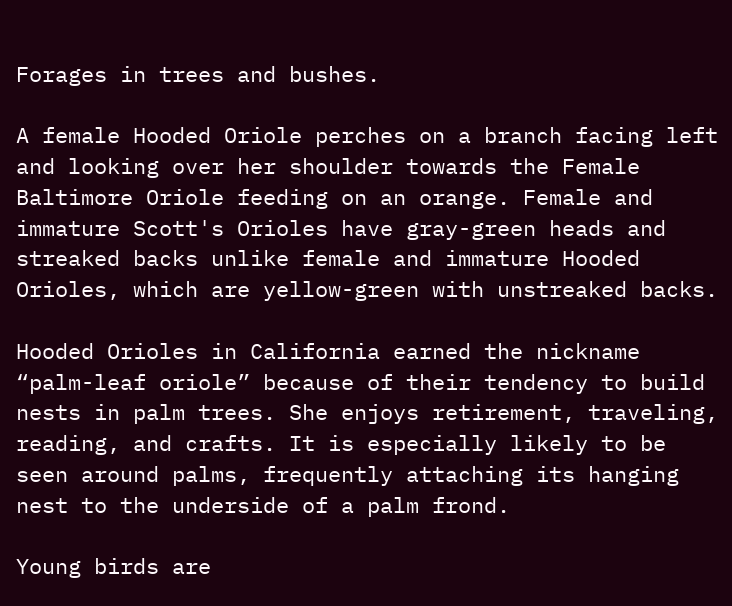Forages in trees and bushes.

A female Hooded Oriole perches on a branch facing left and looking over her shoulder towards the Female Baltimore Oriole feeding on an orange. Female and immature Scott's Orioles have gray-green heads and streaked backs unlike female and immature Hooded Orioles, which are yellow-green with unstreaked backs.

Hooded Orioles in California earned the nickname “palm-leaf oriole” because of their tendency to build nests in palm trees. She enjoys retirement, traveling, reading, and crafts. It is especially likely to be seen around palms, frequently attaching its hanging nest to the underside of a palm frond.

Young birds are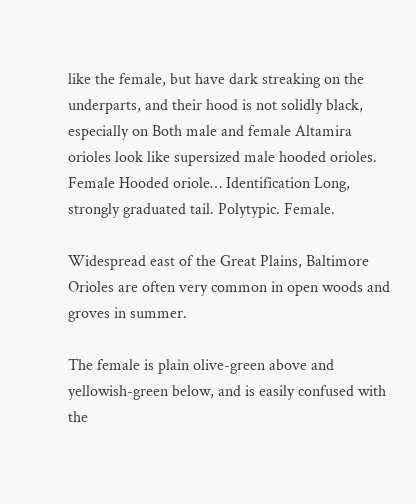like the female, but have dark streaking on the underparts, and their hood is not solidly black, especially on Both male and female Altamira orioles look like supersized male hooded orioles. Female Hooded oriole… Identification Long, strongly graduated tail. Polytypic. Female.

Widespread east of the Great Plains, Baltimore Orioles are often very common in open woods and groves in summer.

The female is plain olive-green above and yellowish-green below, and is easily confused with the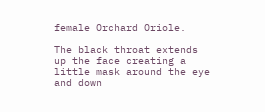female Orchard Oriole.

The black throat extends up the face creating a little mask around the eye and down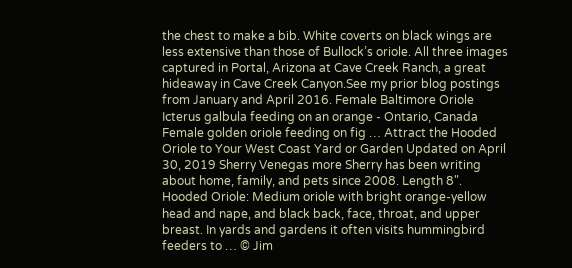the chest to make a bib. White coverts on black wings are less extensive than those of Bullock’s oriole. All three images captured in Portal, Arizona at Cave Creek Ranch, a great hideaway in Cave Creek Canyon.See my prior blog postings from January and April 2016. Female Baltimore Oriole Icterus galbula feeding on an orange - Ontario, Canada Female golden oriole feeding on fig … Attract the Hooded Oriole to Your West Coast Yard or Garden Updated on April 30, 2019 Sherry Venegas more Sherry has been writing about home, family, and pets since 2008. Length 8". Hooded Oriole: Medium oriole with bright orange-yellow head and nape, and black back, face, throat, and upper breast. In yards and gardens it often visits hummingbird feeders to … © Jim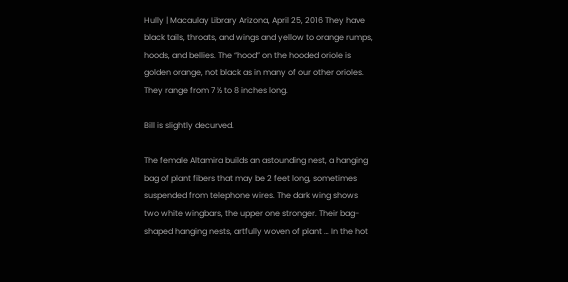Hully | Macaulay Library Arizona, April 25, 2016 They have black tails, throats, and wings and yellow to orange rumps, hoods, and bellies. The “hood” on the hooded oriole is golden orange, not black as in many of our other orioles. They range from 7 ½ to 8 inches long.

Bill is slightly decurved.

The female Altamira builds an astounding nest, a hanging bag of plant fibers that may be 2 feet long, sometimes suspended from telephone wires. The dark wing shows two white wingbars, the upper one stronger. Their bag-shaped hanging nests, artfully woven of plant … In the hot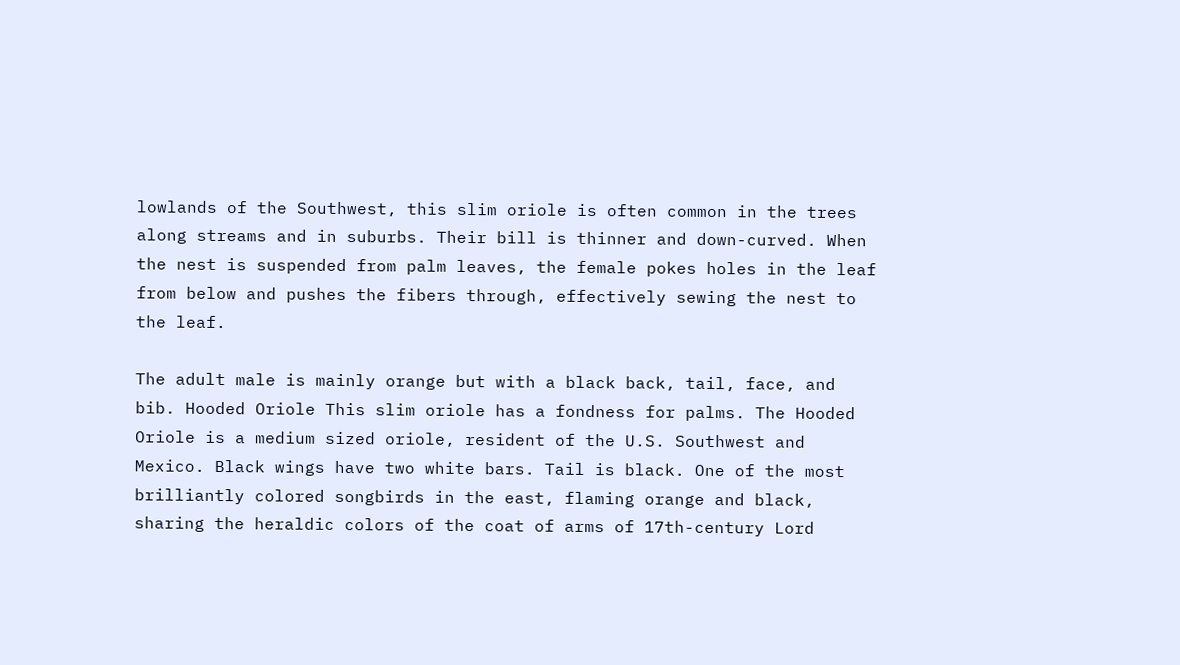lowlands of the Southwest, this slim oriole is often common in the trees along streams and in suburbs. Their bill is thinner and down-curved. When the nest is suspended from palm leaves, the female pokes holes in the leaf from below and pushes the fibers through, effectively sewing the nest to the leaf.

The adult male is mainly orange but with a black back, tail, face, and bib. Hooded Oriole This slim oriole has a fondness for palms. The Hooded Oriole is a medium sized oriole, resident of the U.S. Southwest and Mexico. Black wings have two white bars. Tail is black. One of the most brilliantly colored songbirds in the east, flaming orange and black, sharing the heraldic colors of the coat of arms of 17th-century Lord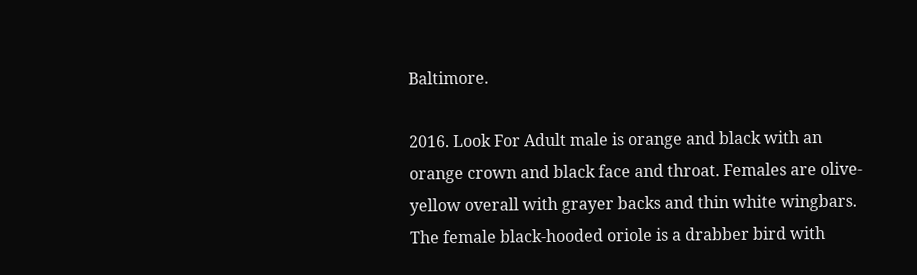Baltimore.

2016. Look For Adult male is orange and black with an orange crown and black face and throat. Females are olive-yellow overall with grayer backs and thin white wingbars. The female black-hooded oriole is a drabber bird with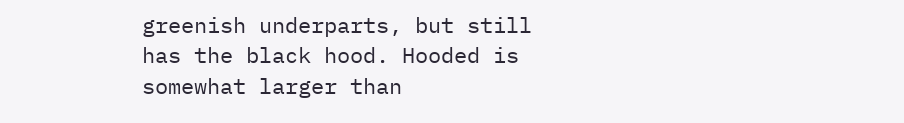greenish underparts, but still has the black hood. Hooded is somewhat larger than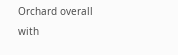Orchard overall with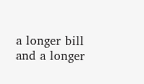a longer bill and a longer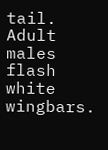tail. Adult males flash white wingbars.